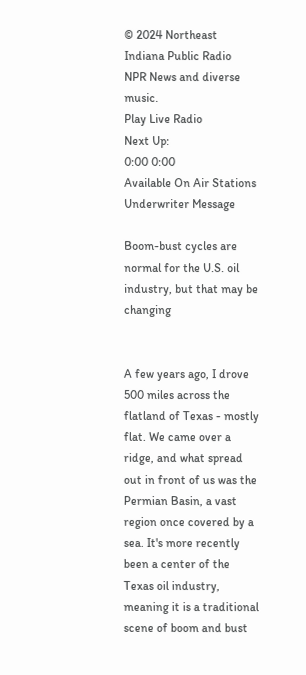© 2024 Northeast Indiana Public Radio
NPR News and diverse music.
Play Live Radio
Next Up:
0:00 0:00
Available On Air Stations
Underwriter Message

Boom-bust cycles are normal for the U.S. oil industry, but that may be changing


A few years ago, I drove 500 miles across the flatland of Texas - mostly flat. We came over a ridge, and what spread out in front of us was the Permian Basin, a vast region once covered by a sea. It's more recently been a center of the Texas oil industry, meaning it is a traditional scene of boom and bust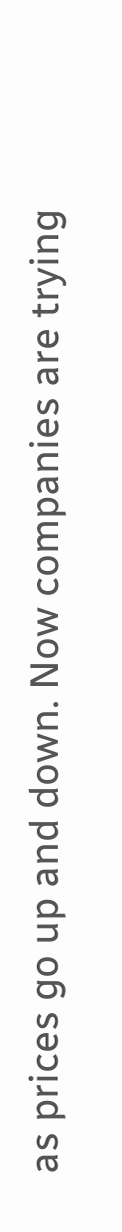as prices go up and down. Now companies are trying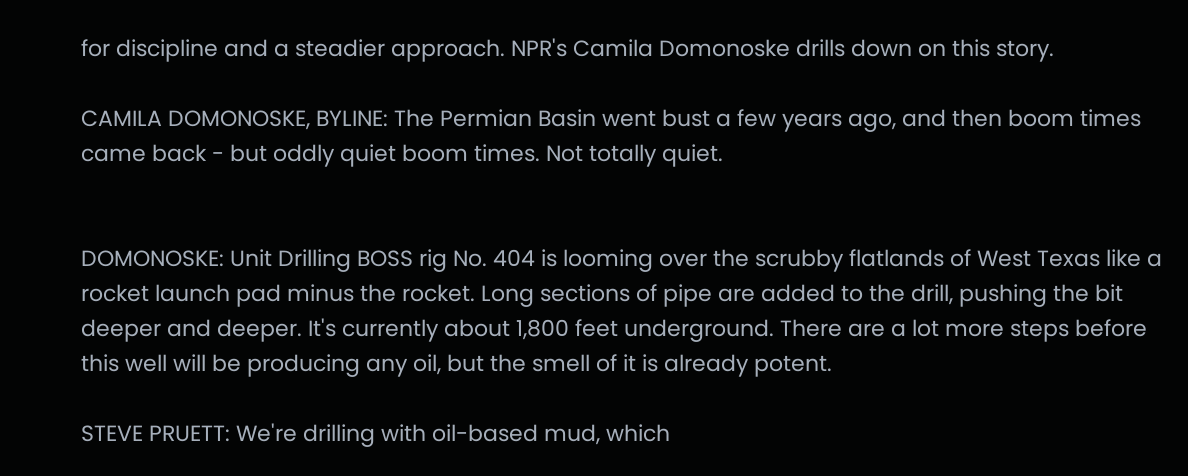for discipline and a steadier approach. NPR's Camila Domonoske drills down on this story.

CAMILA DOMONOSKE, BYLINE: The Permian Basin went bust a few years ago, and then boom times came back - but oddly quiet boom times. Not totally quiet.


DOMONOSKE: Unit Drilling BOSS rig No. 404 is looming over the scrubby flatlands of West Texas like a rocket launch pad minus the rocket. Long sections of pipe are added to the drill, pushing the bit deeper and deeper. It's currently about 1,800 feet underground. There are a lot more steps before this well will be producing any oil, but the smell of it is already potent.

STEVE PRUETT: We're drilling with oil-based mud, which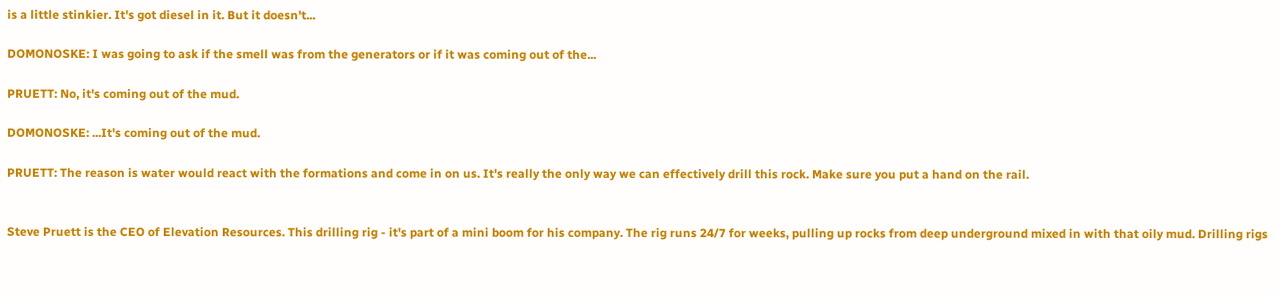is a little stinkier. It's got diesel in it. But it doesn't...

DOMONOSKE: I was going to ask if the smell was from the generators or if it was coming out of the...

PRUETT: No, it's coming out of the mud.

DOMONOSKE: ...It's coming out of the mud.

PRUETT: The reason is water would react with the formations and come in on us. It's really the only way we can effectively drill this rock. Make sure you put a hand on the rail.


Steve Pruett is the CEO of Elevation Resources. This drilling rig - it's part of a mini boom for his company. The rig runs 24/7 for weeks, pulling up rocks from deep underground mixed in with that oily mud. Drilling rigs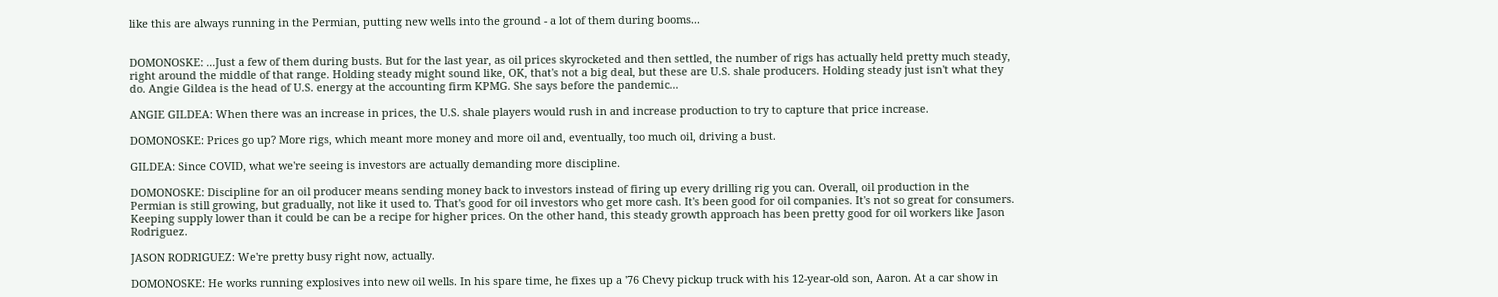like this are always running in the Permian, putting new wells into the ground - a lot of them during booms...


DOMONOSKE: ...Just a few of them during busts. But for the last year, as oil prices skyrocketed and then settled, the number of rigs has actually held pretty much steady, right around the middle of that range. Holding steady might sound like, OK, that's not a big deal, but these are U.S. shale producers. Holding steady just isn't what they do. Angie Gildea is the head of U.S. energy at the accounting firm KPMG. She says before the pandemic...

ANGIE GILDEA: When there was an increase in prices, the U.S. shale players would rush in and increase production to try to capture that price increase.

DOMONOSKE: Prices go up? More rigs, which meant more money and more oil and, eventually, too much oil, driving a bust.

GILDEA: Since COVID, what we're seeing is investors are actually demanding more discipline.

DOMONOSKE: Discipline for an oil producer means sending money back to investors instead of firing up every drilling rig you can. Overall, oil production in the Permian is still growing, but gradually, not like it used to. That's good for oil investors who get more cash. It's been good for oil companies. It's not so great for consumers. Keeping supply lower than it could be can be a recipe for higher prices. On the other hand, this steady growth approach has been pretty good for oil workers like Jason Rodriguez.

JASON RODRIGUEZ: We're pretty busy right now, actually.

DOMONOSKE: He works running explosives into new oil wells. In his spare time, he fixes up a '76 Chevy pickup truck with his 12-year-old son, Aaron. At a car show in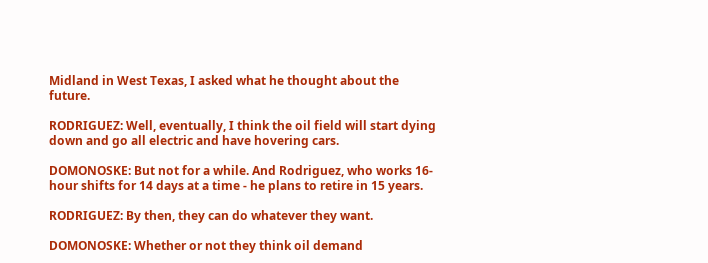Midland in West Texas, I asked what he thought about the future.

RODRIGUEZ: Well, eventually, I think the oil field will start dying down and go all electric and have hovering cars.

DOMONOSKE: But not for a while. And Rodriguez, who works 16-hour shifts for 14 days at a time - he plans to retire in 15 years.

RODRIGUEZ: By then, they can do whatever they want.

DOMONOSKE: Whether or not they think oil demand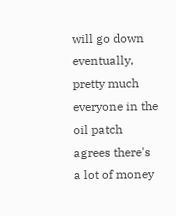will go down eventually, pretty much everyone in the oil patch agrees there's a lot of money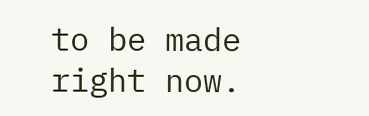to be made right now.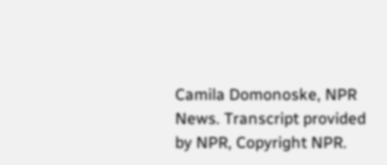Camila Domonoske, NPR News. Transcript provided by NPR, Copyright NPR.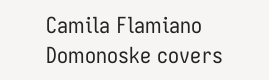Camila Flamiano Domonoske covers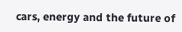cars, energy and the future of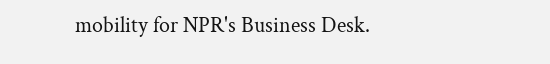mobility for NPR's Business Desk.